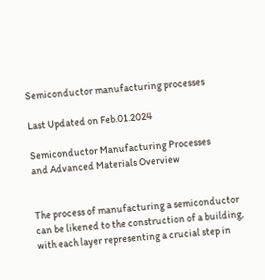Semiconductor manufacturing processes

Last Updated on Feb.01.2024

Semiconductor Manufacturing Processes
and Advanced Materials Overview


The process of manufacturing a semiconductor can be likened to the construction of a building, with each layer representing a crucial step in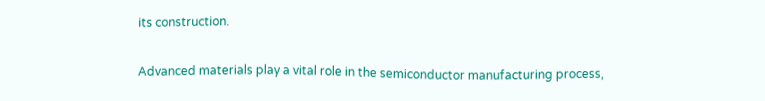its construction.

Advanced materials play a vital role in the semiconductor manufacturing process,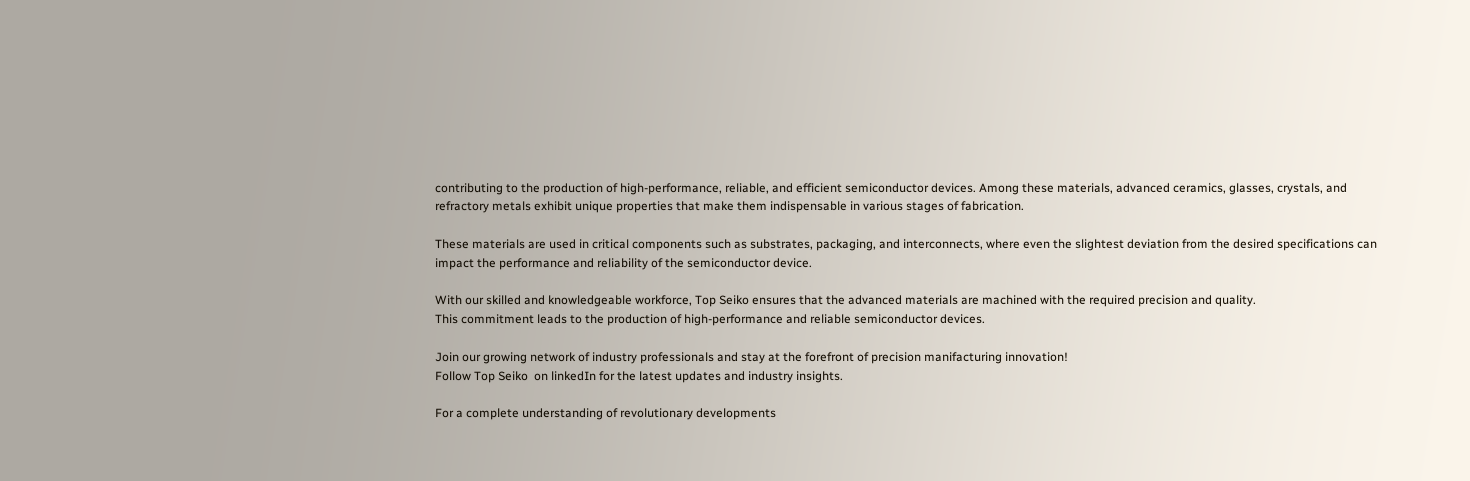contributing to the production of high-performance, reliable, and efficient semiconductor devices. Among these materials, advanced ceramics, glasses, crystals, and refractory metals exhibit unique properties that make them indispensable in various stages of fabrication.

These materials are used in critical components such as substrates, packaging, and interconnects, where even the slightest deviation from the desired specifications can impact the performance and reliability of the semiconductor device.

With our skilled and knowledgeable workforce, Top Seiko ensures that the advanced materials are machined with the required precision and quality.
This commitment leads to the production of high-performance and reliable semiconductor devices.

Join our growing network of industry professionals and stay at the forefront of precision manifacturing innovation!
Follow Top Seiko  on linkedIn for the latest updates and industry insights.

For a complete understanding of revolutionary developments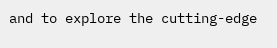and to explore the cutting-edge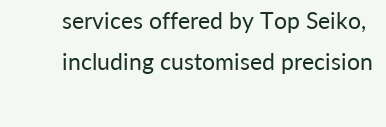services offered by Top Seiko, including customised precision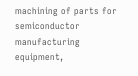machining of parts for semiconductor manufacturing equipment,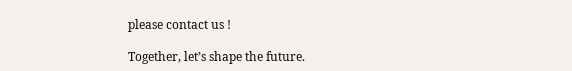please contact us !

Together, let’s shape the future.